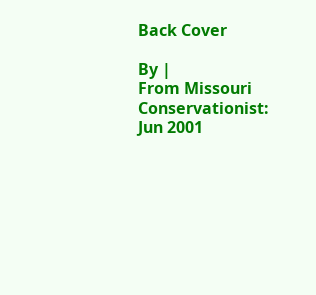Back Cover

By |
From Missouri Conservationist: Jun 2001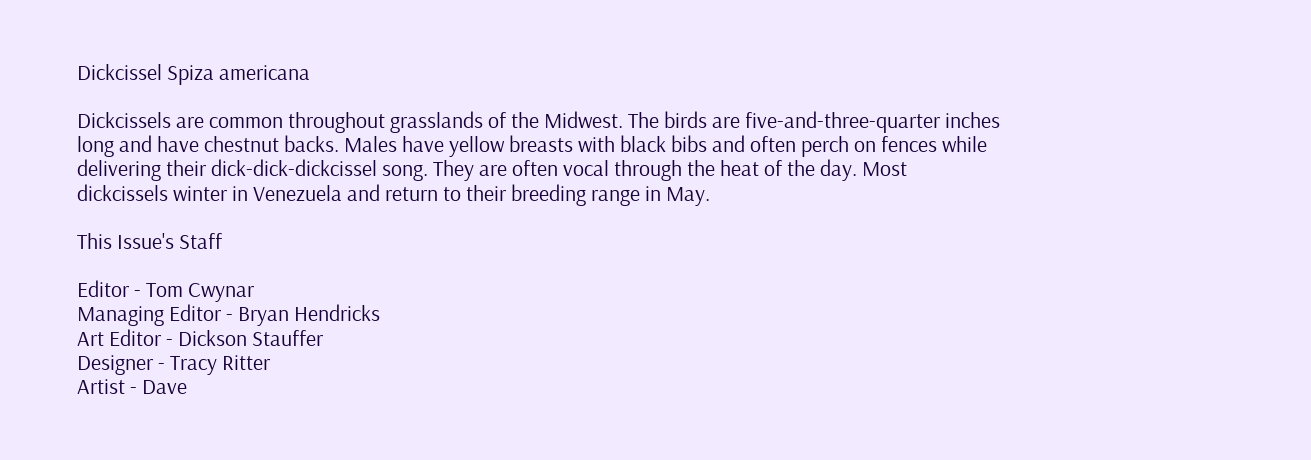Dickcissel Spiza americana

Dickcissels are common throughout grasslands of the Midwest. The birds are five-and-three-quarter inches long and have chestnut backs. Males have yellow breasts with black bibs and often perch on fences while delivering their dick-dick-dickcissel song. They are often vocal through the heat of the day. Most dickcissels winter in Venezuela and return to their breeding range in May.

This Issue's Staff

Editor - Tom Cwynar
Managing Editor - Bryan Hendricks
Art Editor - Dickson Stauffer
Designer - Tracy Ritter
Artist - Dave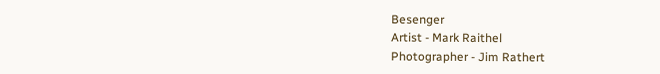Besenger
Artist - Mark Raithel
Photographer - Jim Rathert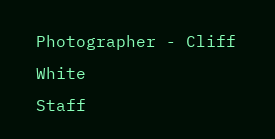Photographer - Cliff White
Staff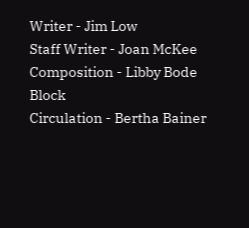Writer - Jim Low
Staff Writer - Joan McKee
Composition - Libby Bode Block
Circulation - Bertha Bainer